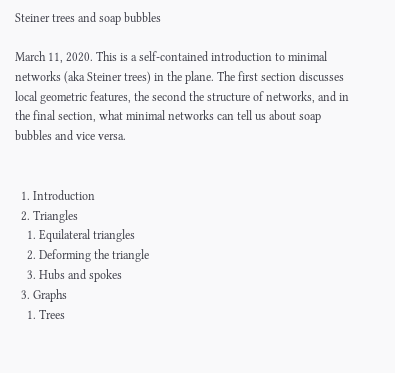Steiner trees and soap bubbles

March 11, 2020. This is a self-contained introduction to minimal networks (aka Steiner trees) in the plane. The first section discusses local geometric features, the second the structure of networks, and in the final section, what minimal networks can tell us about soap bubbles and vice versa.


  1. Introduction
  2. Triangles
    1. Equilateral triangles
    2. Deforming the triangle
    3. Hubs and spokes
  3. Graphs
    1. Trees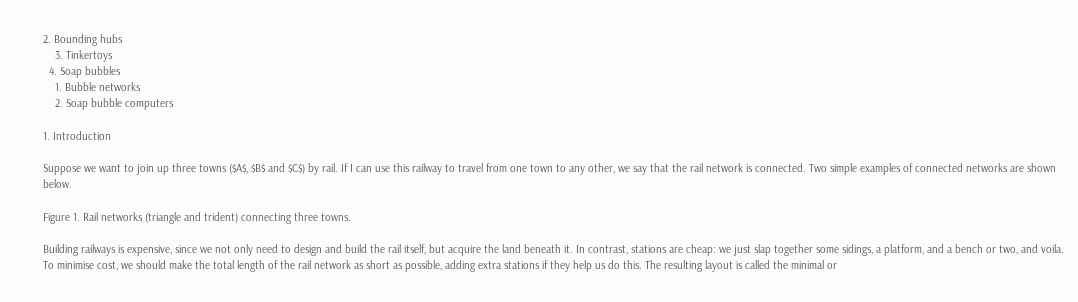2. Bounding hubs
    3. Tinkertoys
  4. Soap bubbles
    1. Bubble networks
    2. Soap bubble computers

1. Introduction

Suppose we want to join up three towns ($A$, $B$ and $C$) by rail. If I can use this railway to travel from one town to any other, we say that the rail network is connected. Two simple examples of connected networks are shown below.

Figure 1. Rail networks (triangle and trident) connecting three towns.

Building railways is expensive, since we not only need to design and build the rail itself, but acquire the land beneath it. In contrast, stations are cheap: we just slap together some sidings, a platform, and a bench or two, and voila. To minimise cost, we should make the total length of the rail network as short as possible, adding extra stations if they help us do this. The resulting layout is called the minimal or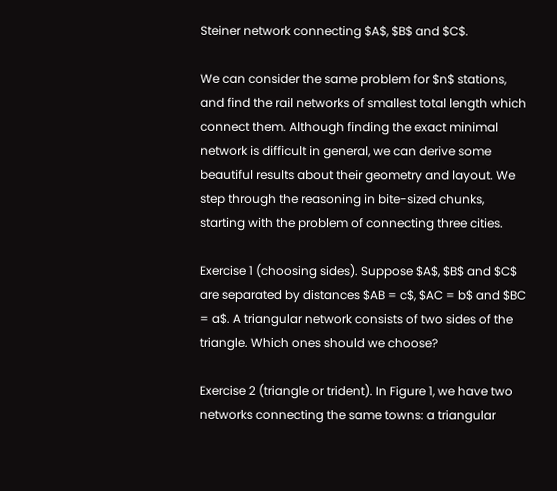Steiner network connecting $A$, $B$ and $C$.

We can consider the same problem for $n$ stations, and find the rail networks of smallest total length which connect them. Although finding the exact minimal network is difficult in general, we can derive some beautiful results about their geometry and layout. We step through the reasoning in bite-sized chunks, starting with the problem of connecting three cities.

Exercise 1 (choosing sides). Suppose $A$, $B$ and $C$ are separated by distances $AB = c$, $AC = b$ and $BC = a$. A triangular network consists of two sides of the triangle. Which ones should we choose?

Exercise 2 (triangle or trident). In Figure 1, we have two networks connecting the same towns: a triangular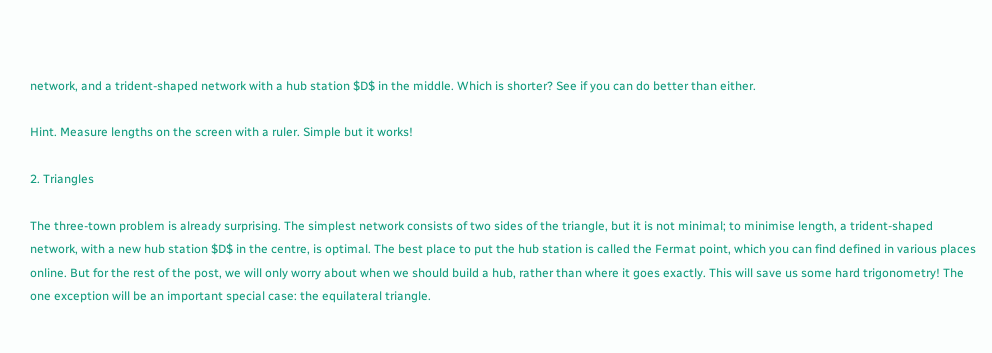network, and a trident-shaped network with a hub station $D$ in the middle. Which is shorter? See if you can do better than either.

Hint. Measure lengths on the screen with a ruler. Simple but it works!

2. Triangles

The three-town problem is already surprising. The simplest network consists of two sides of the triangle, but it is not minimal; to minimise length, a trident-shaped network, with a new hub station $D$ in the centre, is optimal. The best place to put the hub station is called the Fermat point, which you can find defined in various places online. But for the rest of the post, we will only worry about when we should build a hub, rather than where it goes exactly. This will save us some hard trigonometry! The one exception will be an important special case: the equilateral triangle.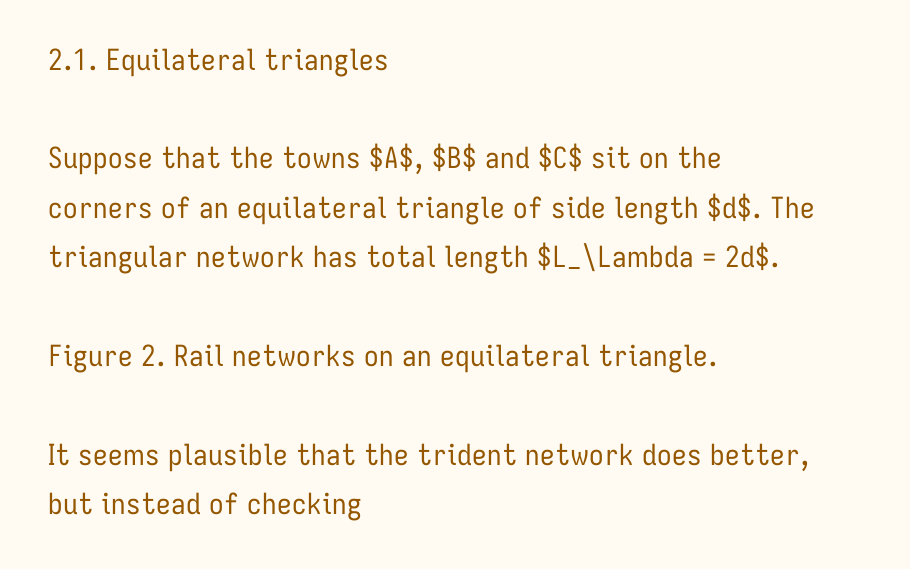2.1. Equilateral triangles

Suppose that the towns $A$, $B$ and $C$ sit on the corners of an equilateral triangle of side length $d$. The triangular network has total length $L_\Lambda = 2d$.

Figure 2. Rail networks on an equilateral triangle.

It seems plausible that the trident network does better, but instead of checking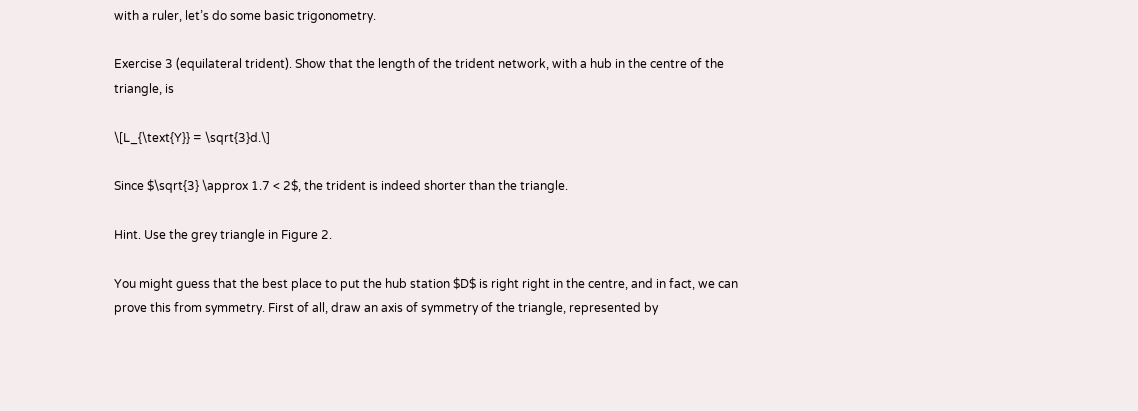with a ruler, let’s do some basic trigonometry.

Exercise 3 (equilateral trident). Show that the length of the trident network, with a hub in the centre of the triangle, is

\[L_{\text{Y}} = \sqrt{3}d.\]

Since $\sqrt{3} \approx 1.7 < 2$, the trident is indeed shorter than the triangle.

Hint. Use the grey triangle in Figure 2.

You might guess that the best place to put the hub station $D$ is right right in the centre, and in fact, we can prove this from symmetry. First of all, draw an axis of symmetry of the triangle, represented by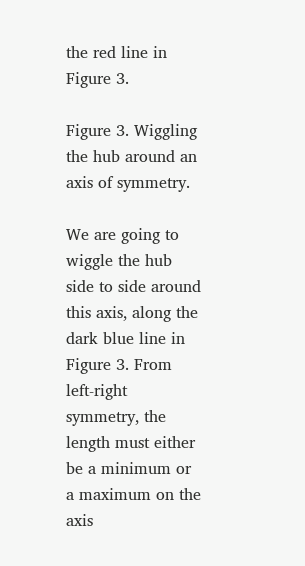the red line in Figure 3.

Figure 3. Wiggling the hub around an axis of symmetry.

We are going to wiggle the hub side to side around this axis, along the dark blue line in Figure 3. From left-right symmetry, the length must either be a minimum or a maximum on the axis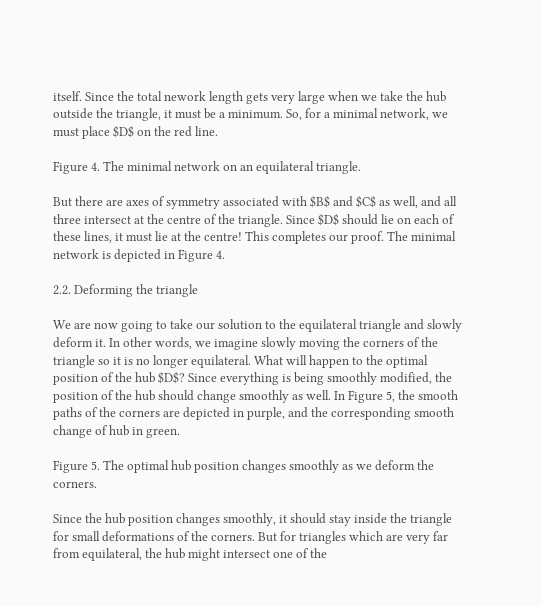itself. Since the total nework length gets very large when we take the hub outside the triangle, it must be a minimum. So, for a minimal network, we must place $D$ on the red line.

Figure 4. The minimal network on an equilateral triangle.

But there are axes of symmetry associated with $B$ and $C$ as well, and all three intersect at the centre of the triangle. Since $D$ should lie on each of these lines, it must lie at the centre! This completes our proof. The minimal network is depicted in Figure 4.

2.2. Deforming the triangle

We are now going to take our solution to the equilateral triangle and slowly deform it. In other words, we imagine slowly moving the corners of the triangle so it is no longer equilateral. What will happen to the optimal position of the hub $D$? Since everything is being smoothly modified, the position of the hub should change smoothly as well. In Figure 5, the smooth paths of the corners are depicted in purple, and the corresponding smooth change of hub in green.

Figure 5. The optimal hub position changes smoothly as we deform the corners.

Since the hub position changes smoothly, it should stay inside the triangle for small deformations of the corners. But for triangles which are very far from equilateral, the hub might intersect one of the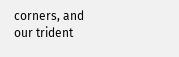corners, and our trident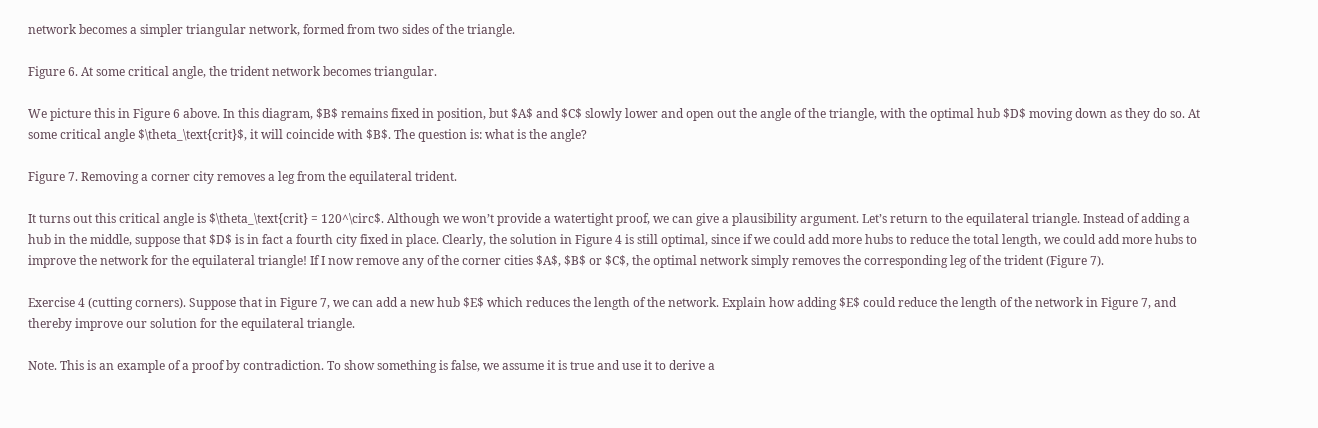network becomes a simpler triangular network, formed from two sides of the triangle.

Figure 6. At some critical angle, the trident network becomes triangular.

We picture this in Figure 6 above. In this diagram, $B$ remains fixed in position, but $A$ and $C$ slowly lower and open out the angle of the triangle, with the optimal hub $D$ moving down as they do so. At some critical angle $\theta_\text{crit}$, it will coincide with $B$. The question is: what is the angle?

Figure 7. Removing a corner city removes a leg from the equilateral trident.

It turns out this critical angle is $\theta_\text{crit} = 120^\circ$. Although we won’t provide a watertight proof, we can give a plausibility argument. Let’s return to the equilateral triangle. Instead of adding a hub in the middle, suppose that $D$ is in fact a fourth city fixed in place. Clearly, the solution in Figure 4 is still optimal, since if we could add more hubs to reduce the total length, we could add more hubs to improve the network for the equilateral triangle! If I now remove any of the corner cities $A$, $B$ or $C$, the optimal network simply removes the corresponding leg of the trident (Figure 7).

Exercise 4 (cutting corners). Suppose that in Figure 7, we can add a new hub $E$ which reduces the length of the network. Explain how adding $E$ could reduce the length of the network in Figure 7, and thereby improve our solution for the equilateral triangle.

Note. This is an example of a proof by contradiction. To show something is false, we assume it is true and use it to derive a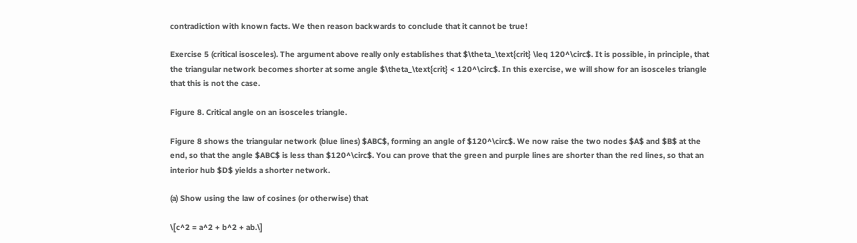contradiction with known facts. We then reason backwards to conclude that it cannot be true!

Exercise 5 (critical isosceles). The argument above really only establishes that $\theta_\text{crit} \leq 120^\circ$. It is possible, in principle, that the triangular network becomes shorter at some angle $\theta_\text{crit} < 120^\circ$. In this exercise, we will show for an isosceles triangle that this is not the case.

Figure 8. Critical angle on an isosceles triangle.

Figure 8 shows the triangular network (blue lines) $ABC$, forming an angle of $120^\circ$. We now raise the two nodes $A$ and $B$ at the end, so that the angle $ABC$ is less than $120^\circ$. You can prove that the green and purple lines are shorter than the red lines, so that an interior hub $D$ yields a shorter network.

(a) Show using the law of cosines (or otherwise) that

\[c^2 = a^2 + b^2 + ab.\]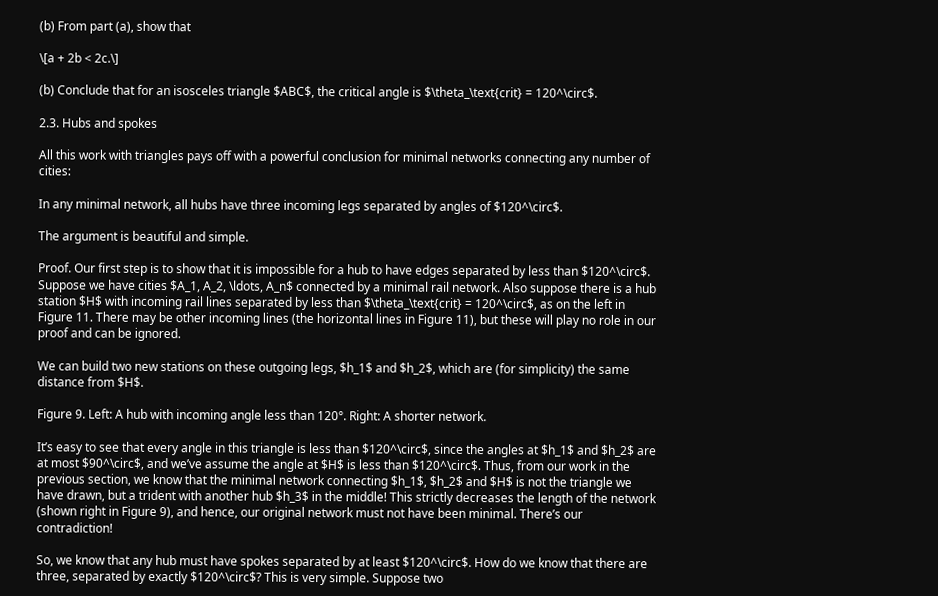(b) From part (a), show that

\[a + 2b < 2c.\]

(b) Conclude that for an isosceles triangle $ABC$, the critical angle is $\theta_\text{crit} = 120^\circ$.

2.3. Hubs and spokes

All this work with triangles pays off with a powerful conclusion for minimal networks connecting any number of cities:

In any minimal network, all hubs have three incoming legs separated by angles of $120^\circ$.

The argument is beautiful and simple.

Proof. Our first step is to show that it is impossible for a hub to have edges separated by less than $120^\circ$. Suppose we have cities $A_1, A_2, \ldots, A_n$ connected by a minimal rail network. Also suppose there is a hub station $H$ with incoming rail lines separated by less than $\theta_\text{crit} = 120^\circ$, as on the left in Figure 11. There may be other incoming lines (the horizontal lines in Figure 11), but these will play no role in our proof and can be ignored.

We can build two new stations on these outgoing legs, $h_1$ and $h_2$, which are (for simplicity) the same distance from $H$.

Figure 9. Left: A hub with incoming angle less than 120°. Right: A shorter network.

It’s easy to see that every angle in this triangle is less than $120^\circ$, since the angles at $h_1$ and $h_2$ are at most $90^\circ$, and we’ve assume the angle at $H$ is less than $120^\circ$. Thus, from our work in the previous section, we know that the minimal network connecting $h_1$, $h_2$ and $H$ is not the triangle we have drawn, but a trident with another hub $h_3$ in the middle! This strictly decreases the length of the network (shown right in Figure 9), and hence, our original network must not have been minimal. There’s our contradiction!

So, we know that any hub must have spokes separated by at least $120^\circ$. How do we know that there are three, separated by exactly $120^\circ$? This is very simple. Suppose two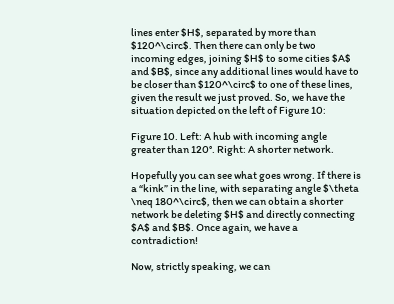lines enter $H$, separated by more than $120^\circ$. Then there can only be two incoming edges, joining $H$ to some cities $A$ and $B$, since any additional lines would have to be closer than $120^\circ$ to one of these lines, given the result we just proved. So, we have the situation depicted on the left of Figure 10:

Figure 10. Left: A hub with incoming angle greater than 120°. Right: A shorter network.

Hopefully you can see what goes wrong. If there is a “kink” in the line, with separating angle $\theta \neq 180^\circ$, then we can obtain a shorter network be deleting $H$ and directly connecting $A$ and $B$. Once again, we have a contradiction!

Now, strictly speaking, we can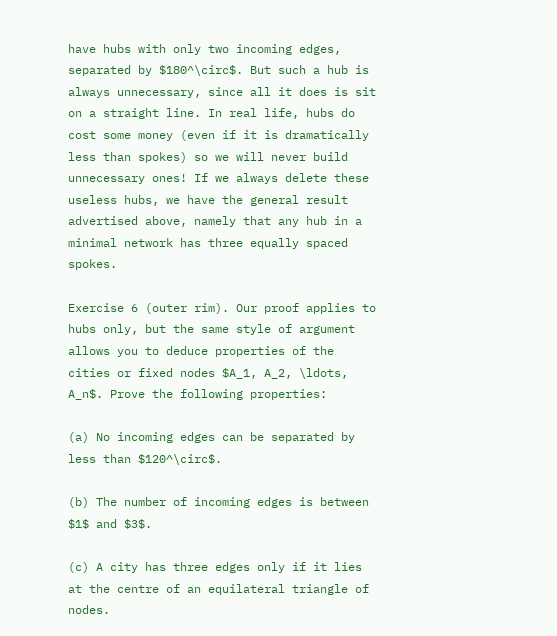have hubs with only two incoming edges, separated by $180^\circ$. But such a hub is always unnecessary, since all it does is sit on a straight line. In real life, hubs do cost some money (even if it is dramatically less than spokes) so we will never build unnecessary ones! If we always delete these useless hubs, we have the general result advertised above, namely that any hub in a minimal network has three equally spaced spokes.

Exercise 6 (outer rim). Our proof applies to hubs only, but the same style of argument allows you to deduce properties of the cities or fixed nodes $A_1, A_2, \ldots, A_n$. Prove the following properties:

(a) No incoming edges can be separated by less than $120^\circ$.

(b) The number of incoming edges is between $1$ and $3$.

(c) A city has three edges only if it lies at the centre of an equilateral triangle of nodes.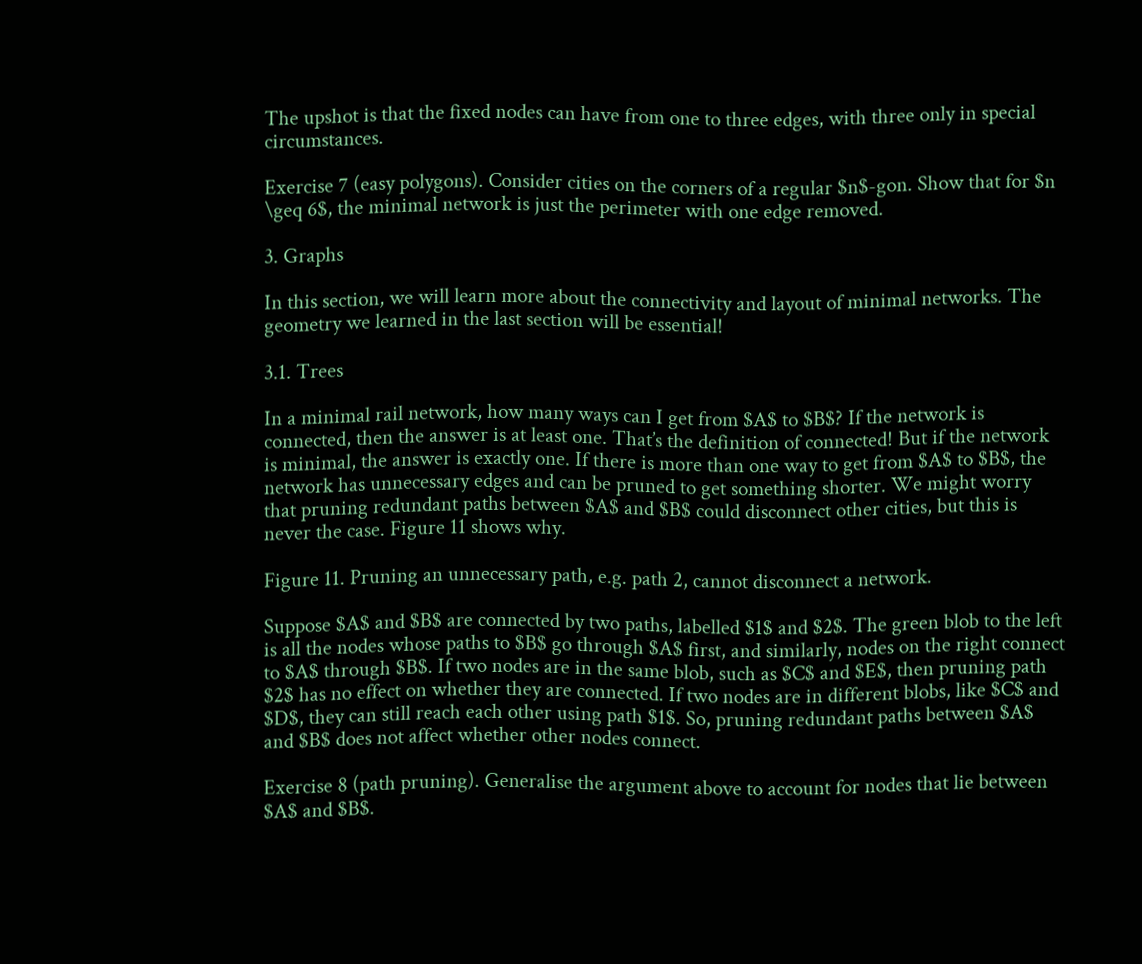The upshot is that the fixed nodes can have from one to three edges, with three only in special circumstances.

Exercise 7 (easy polygons). Consider cities on the corners of a regular $n$-gon. Show that for $n \geq 6$, the minimal network is just the perimeter with one edge removed.

3. Graphs

In this section, we will learn more about the connectivity and layout of minimal networks. The geometry we learned in the last section will be essential!

3.1. Trees

In a minimal rail network, how many ways can I get from $A$ to $B$? If the network is connected, then the answer is at least one. That’s the definition of connected! But if the network is minimal, the answer is exactly one. If there is more than one way to get from $A$ to $B$, the network has unnecessary edges and can be pruned to get something shorter. We might worry that pruning redundant paths between $A$ and $B$ could disconnect other cities, but this is never the case. Figure 11 shows why.

Figure 11. Pruning an unnecessary path, e.g. path 2, cannot disconnect a network.

Suppose $A$ and $B$ are connected by two paths, labelled $1$ and $2$. The green blob to the left is all the nodes whose paths to $B$ go through $A$ first, and similarly, nodes on the right connect to $A$ through $B$. If two nodes are in the same blob, such as $C$ and $E$, then pruning path $2$ has no effect on whether they are connected. If two nodes are in different blobs, like $C$ and $D$, they can still reach each other using path $1$. So, pruning redundant paths between $A$ and $B$ does not affect whether other nodes connect.

Exercise 8 (path pruning). Generalise the argument above to account for nodes that lie between $A$ and $B$.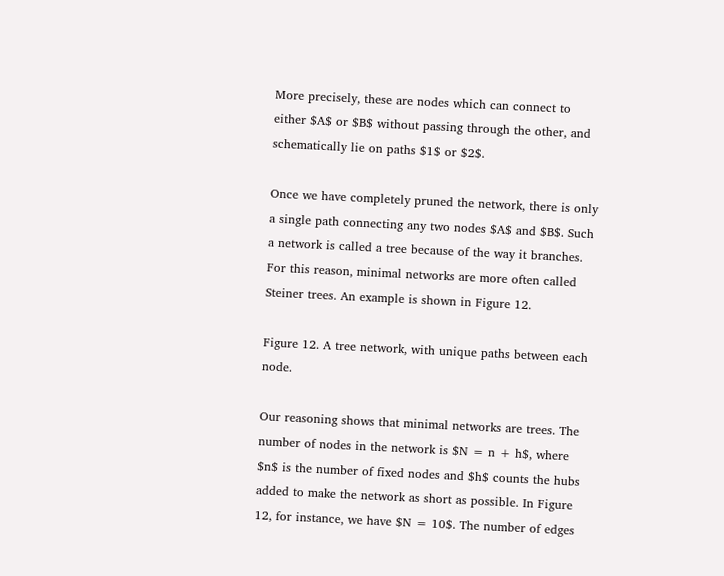More precisely, these are nodes which can connect to either $A$ or $B$ without passing through the other, and schematically lie on paths $1$ or $2$.

Once we have completely pruned the network, there is only a single path connecting any two nodes $A$ and $B$. Such a network is called a tree because of the way it branches. For this reason, minimal networks are more often called Steiner trees. An example is shown in Figure 12.

Figure 12. A tree network, with unique paths between each node.

Our reasoning shows that minimal networks are trees. The number of nodes in the network is $N = n + h$, where $n$ is the number of fixed nodes and $h$ counts the hubs added to make the network as short as possible. In Figure 12, for instance, we have $N = 10$. The number of edges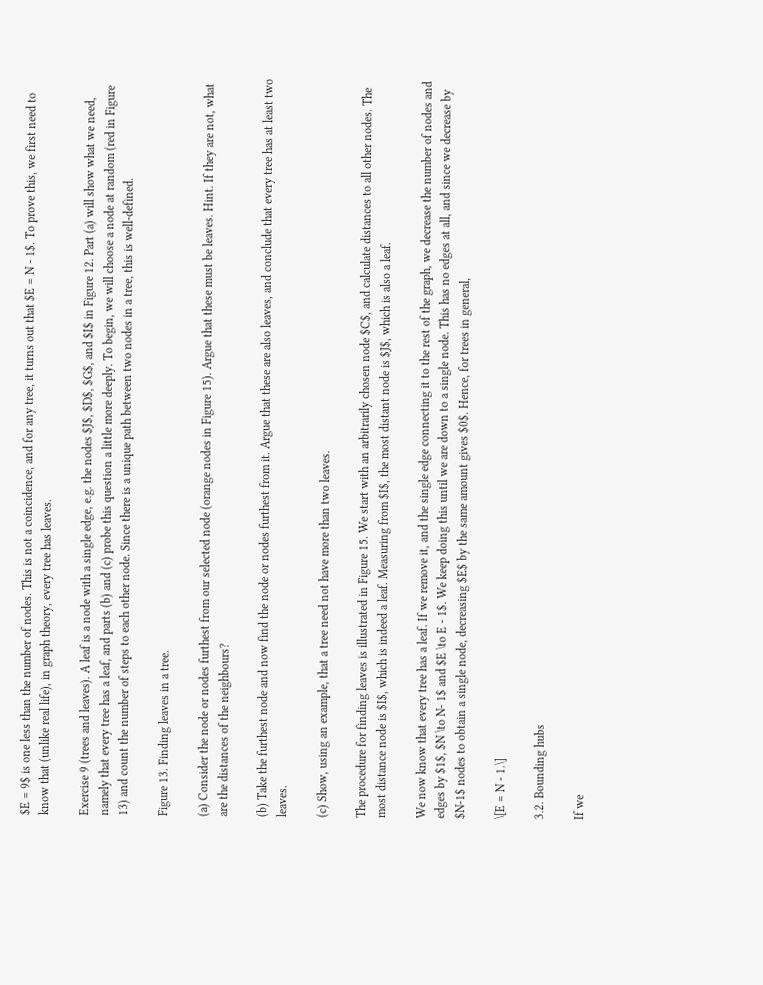$E = 9$ is one less than the number of nodes. This is not a coincidence, and for any tree, it turns out that $E = N - 1$. To prove this, we first need to know that (unlike real life), in graph theory, every tree has leaves.

Exercise 9 (trees and leaves). A leaf is a node with a single edge, e.g. the nodes $J$, $D$, $G$, and $I$ in Figure 12. Part (a) will show what we need, namely that every tree has a leaf, and parts (b) and (c) probe this question a little more deeply. To begin, we will choose a node at random (red in Figure 13) and count the number of steps to each other node. Since there is a unique path between two nodes in a tree, this is well-defined.

Figure 13. Finding leaves in a tree.

(a) Consider the node or nodes furthest from our selected node (orange nodes in Figure 15). Argue that these must be leaves. Hint. If they are not, what are the distances of the neighbours?

(b) Take the furthest node and now find the node or nodes furthest from it. Argue that these are also leaves, and conclude that every tree has at least two leaves.

(c) Show, using an example, that a tree need not have more than two leaves.

The procedure for finding leaves is illustrated in Figure 15. We start with an arbitrarily chosen node $C$, and calculate distances to all other nodes. The most distance node is $I$, which is indeed a leaf. Measuring from $I$, the most distant node is $J$, which is also a leaf.

We now know that every tree has a leaf. If we remove it, and the single edge connecting it to the rest of the graph, we decrease the number of nodes and edges by $1$, $N \to N- 1$ and $E \to E - 1$. We keep doing this until we are down to a single node. This has no edges at all, and since we decrease by $N-1$ nodes to obtain a single node, decreasing $E$ by the same amount gives $0$. Hence, for trees in general,

\[E = N - 1.\]

3.2. Bounding hubs

If we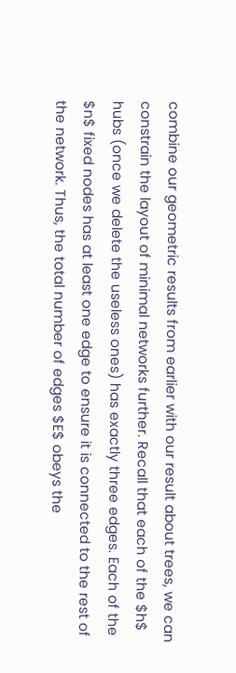combine our geometric results from earlier with our result about trees, we can constrain the layout of minimal networks further. Recall that each of the $h$ hubs (once we delete the useless ones) has exactly three edges. Each of the $n$ fixed nodes has at least one edge to ensure it is connected to the rest of the network. Thus, the total number of edges $E$ obeys the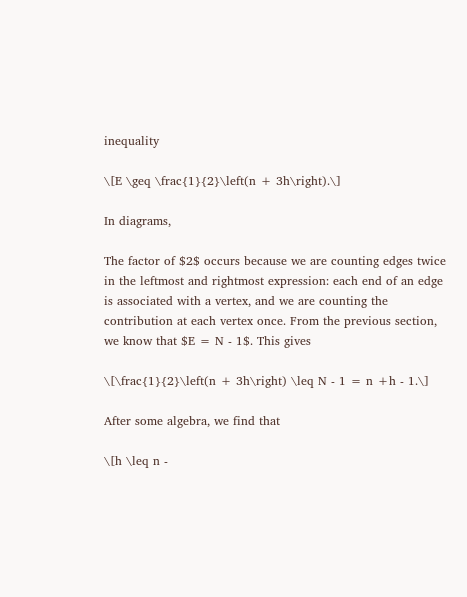inequality

\[E \geq \frac{1}{2}\left(n + 3h\right).\]

In diagrams,

The factor of $2$ occurs because we are counting edges twice in the leftmost and rightmost expression: each end of an edge is associated with a vertex, and we are counting the contribution at each vertex once. From the previous section, we know that $E = N - 1$. This gives

\[\frac{1}{2}\left(n + 3h\right) \leq N - 1 = n +h - 1.\]

After some algebra, we find that

\[h \leq n -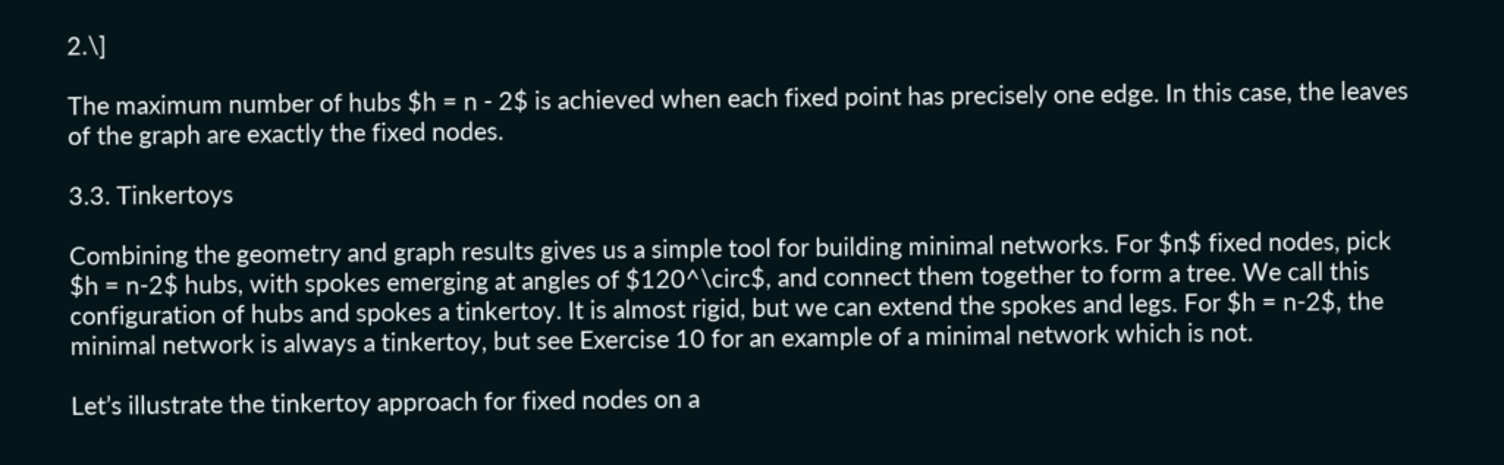2.\]

The maximum number of hubs $h = n - 2$ is achieved when each fixed point has precisely one edge. In this case, the leaves of the graph are exactly the fixed nodes.

3.3. Tinkertoys

Combining the geometry and graph results gives us a simple tool for building minimal networks. For $n$ fixed nodes, pick $h = n-2$ hubs, with spokes emerging at angles of $120^\circ$, and connect them together to form a tree. We call this configuration of hubs and spokes a tinkertoy. It is almost rigid, but we can extend the spokes and legs. For $h = n-2$, the minimal network is always a tinkertoy, but see Exercise 10 for an example of a minimal network which is not.

Let’s illustrate the tinkertoy approach for fixed nodes on a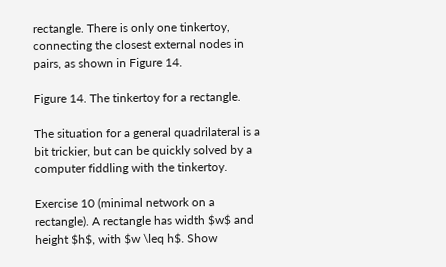rectangle. There is only one tinkertoy, connecting the closest external nodes in pairs, as shown in Figure 14.

Figure 14. The tinkertoy for a rectangle.

The situation for a general quadrilateral is a bit trickier, but can be quickly solved by a computer fiddling with the tinkertoy.

Exercise 10 (minimal network on a rectangle). A rectangle has width $w$ and height $h$, with $w \leq h$. Show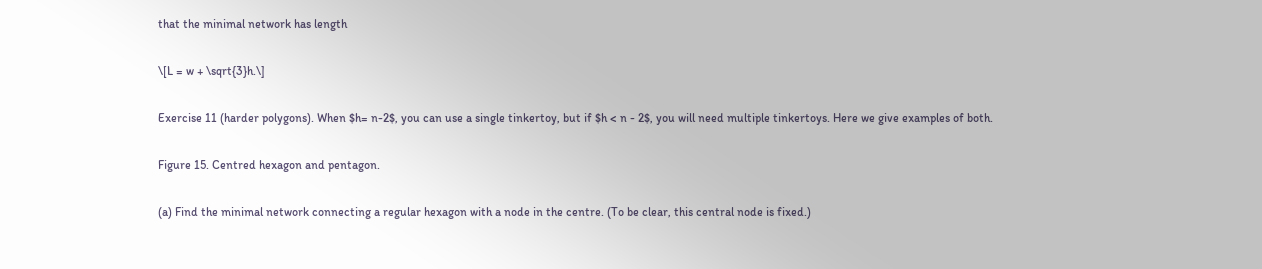that the minimal network has length

\[L = w + \sqrt{3}h.\]

Exercise 11 (harder polygons). When $h= n-2$, you can use a single tinkertoy, but if $h < n - 2$, you will need multiple tinkertoys. Here we give examples of both.

Figure 15. Centred hexagon and pentagon.

(a) Find the minimal network connecting a regular hexagon with a node in the centre. (To be clear, this central node is fixed.)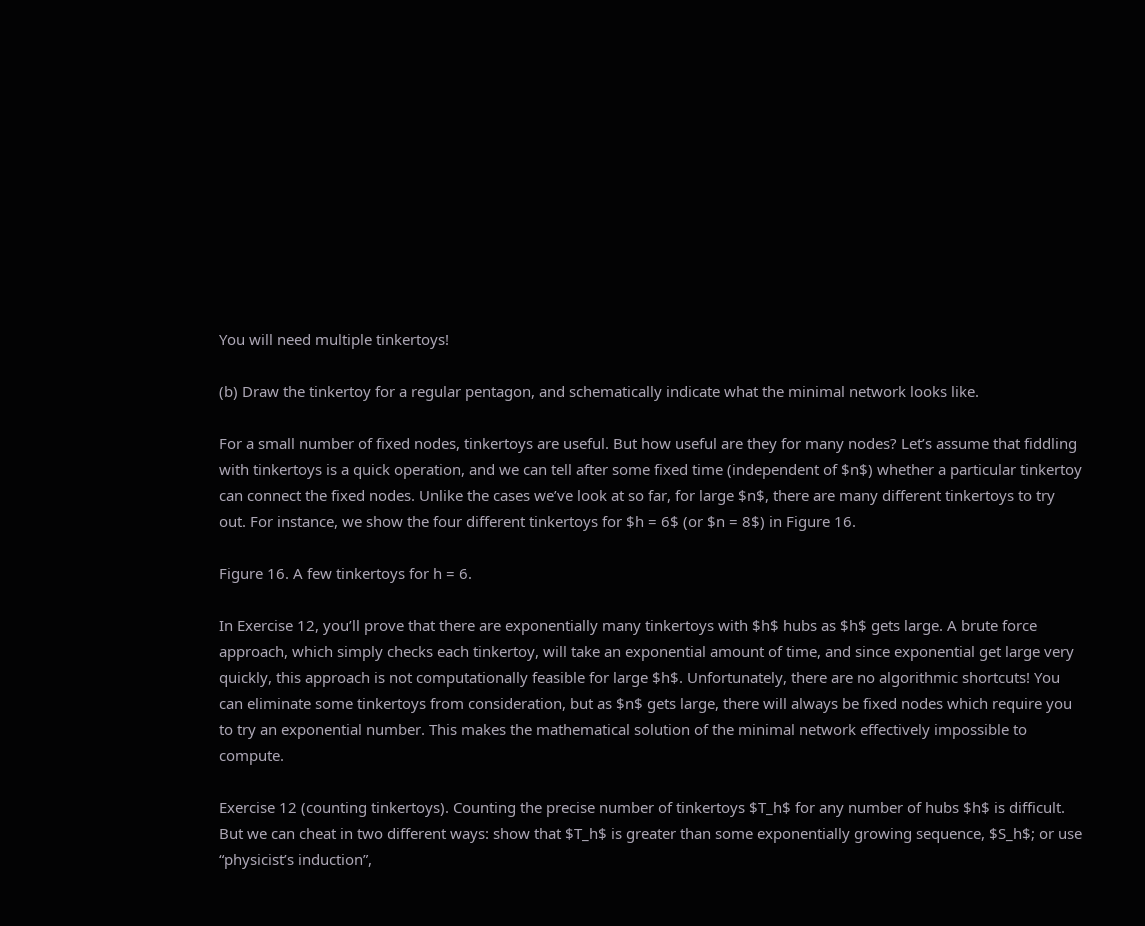You will need multiple tinkertoys!

(b) Draw the tinkertoy for a regular pentagon, and schematically indicate what the minimal network looks like.

For a small number of fixed nodes, tinkertoys are useful. But how useful are they for many nodes? Let’s assume that fiddling with tinkertoys is a quick operation, and we can tell after some fixed time (independent of $n$) whether a particular tinkertoy can connect the fixed nodes. Unlike the cases we’ve look at so far, for large $n$, there are many different tinkertoys to try out. For instance, we show the four different tinkertoys for $h = 6$ (or $n = 8$) in Figure 16.

Figure 16. A few tinkertoys for h = 6.

In Exercise 12, you’ll prove that there are exponentially many tinkertoys with $h$ hubs as $h$ gets large. A brute force approach, which simply checks each tinkertoy, will take an exponential amount of time, and since exponential get large very quickly, this approach is not computationally feasible for large $h$. Unfortunately, there are no algorithmic shortcuts! You can eliminate some tinkertoys from consideration, but as $n$ gets large, there will always be fixed nodes which require you to try an exponential number. This makes the mathematical solution of the minimal network effectively impossible to compute.

Exercise 12 (counting tinkertoys). Counting the precise number of tinkertoys $T_h$ for any number of hubs $h$ is difficult. But we can cheat in two different ways: show that $T_h$ is greater than some exponentially growing sequence, $S_h$; or use “physicist’s induction”,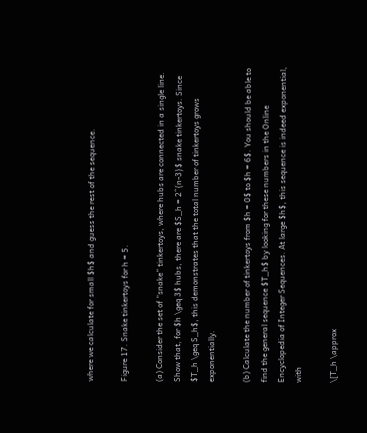where we calculate for small $h$ and guess the rest of the sequence.

Figure 17. Snake tinkertoys for h = 5.

(a) Consider the set of “snake” tinkertoys, where hubs are connected in a single line. Show that, for $h \geq 3$ hubs, there are $S_h = 2^{n-3}$ snake tinkertoys. Since $T_h \geq S_h$, this demonstrates that the total number of tinkertoys grows exponentially.

(b) Calculate the number of tinkertoys from $h = 0$ to $h = 6$. You should be able to find the general sequence $T_h$ by looking for these numbers in the Online Encyclopedia of Integer Sequences. At large $h$, this sequence is indeed exponential, with

\[T_h \approx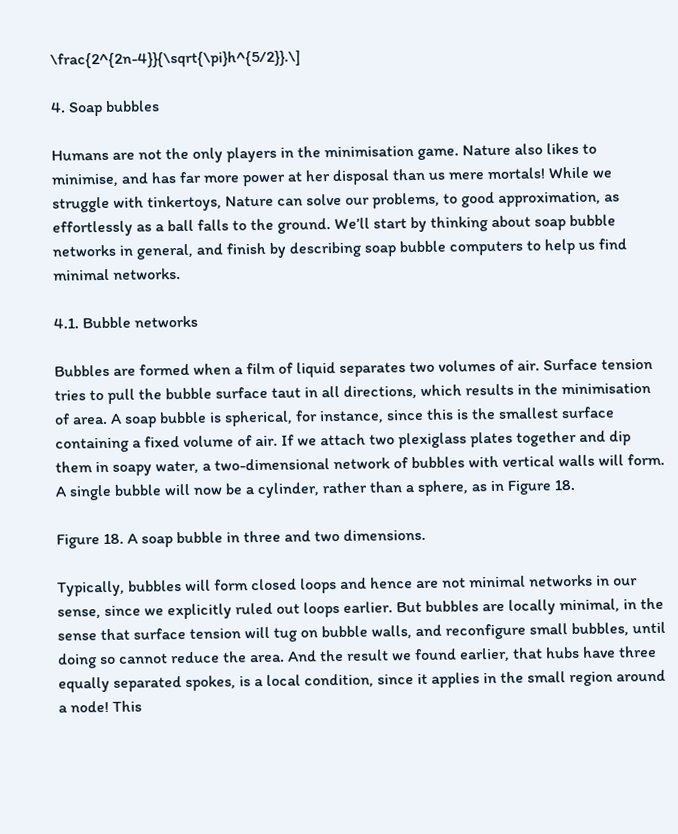\frac{2^{2n-4}}{\sqrt{\pi}h^{5/2}}.\]

4. Soap bubbles

Humans are not the only players in the minimisation game. Nature also likes to minimise, and has far more power at her disposal than us mere mortals! While we struggle with tinkertoys, Nature can solve our problems, to good approximation, as effortlessly as a ball falls to the ground. We’ll start by thinking about soap bubble networks in general, and finish by describing soap bubble computers to help us find minimal networks.

4.1. Bubble networks

Bubbles are formed when a film of liquid separates two volumes of air. Surface tension tries to pull the bubble surface taut in all directions, which results in the minimisation of area. A soap bubble is spherical, for instance, since this is the smallest surface containing a fixed volume of air. If we attach two plexiglass plates together and dip them in soapy water, a two-dimensional network of bubbles with vertical walls will form. A single bubble will now be a cylinder, rather than a sphere, as in Figure 18.

Figure 18. A soap bubble in three and two dimensions.

Typically, bubbles will form closed loops and hence are not minimal networks in our sense, since we explicitly ruled out loops earlier. But bubbles are locally minimal, in the sense that surface tension will tug on bubble walls, and reconfigure small bubbles, until doing so cannot reduce the area. And the result we found earlier, that hubs have three equally separated spokes, is a local condition, since it applies in the small region around a node! This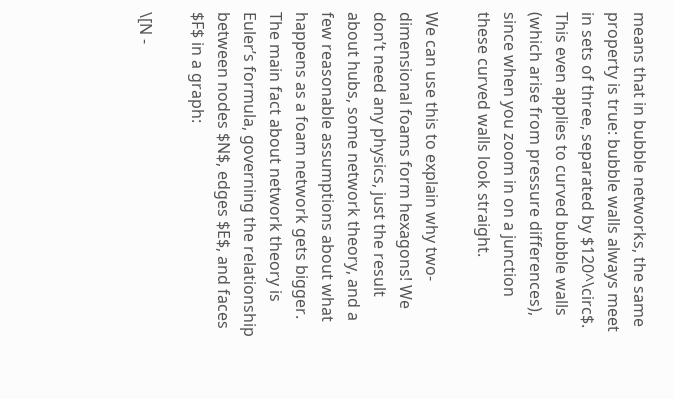means that in bubble networks, the same property is true: bubble walls always meet in sets of three, separated by $120^\circ$. This even applies to curved bubble walls (which arise from pressure differences), since when you zoom in on a junction these curved walls look straight.

We can use this to explain why two-dimensional foams form hexagons! We don’t need any physics, just the result about hubs, some network theory, and a few reasonable assumptions about what happens as a foam network gets bigger. The main fact about network theory is Euler’s formula, governing the relationship between nodes $N$, edges $E$, and faces $F$ in a graph:

\[N -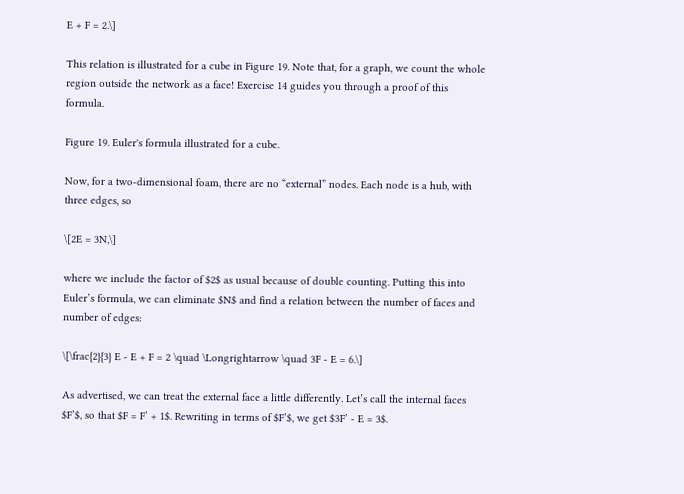E + F = 2.\]

This relation is illustrated for a cube in Figure 19. Note that, for a graph, we count the whole region outside the network as a face! Exercise 14 guides you through a proof of this formula.

Figure 19. Euler's formula illustrated for a cube.

Now, for a two-dimensional foam, there are no “external” nodes. Each node is a hub, with three edges, so

\[2E = 3N,\]

where we include the factor of $2$ as usual because of double counting. Putting this into Euler’s formula, we can eliminate $N$ and find a relation between the number of faces and number of edges:

\[\frac{2}{3} E - E + F = 2 \quad \Longrightarrow \quad 3F - E = 6.\]

As advertised, we can treat the external face a little differently. Let’s call the internal faces $F’$, so that $F = F’ + 1$. Rewriting in terms of $F’$, we get $3F’ - E = 3$.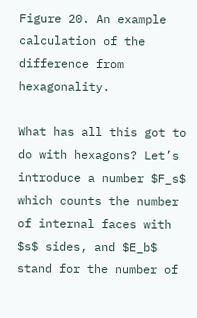Figure 20. An example calculation of the difference from hexagonality.

What has all this got to do with hexagons? Let’s introduce a number $F_s$ which counts the number of internal faces with $s$ sides, and $E_b$ stand for the number of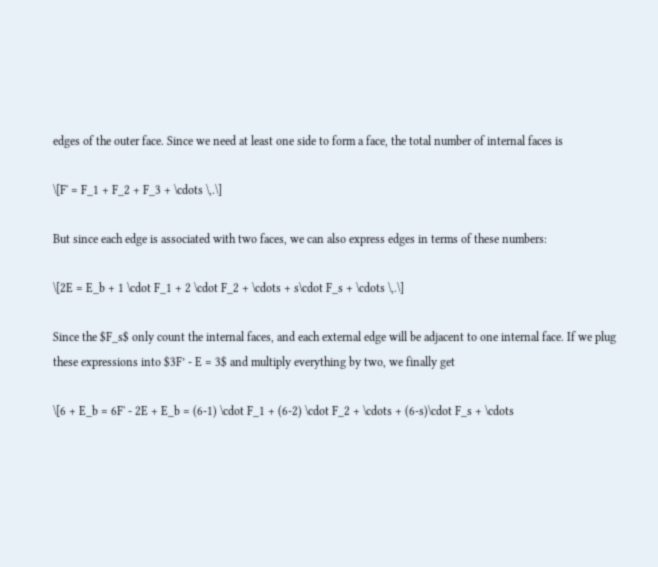edges of the outer face. Since we need at least one side to form a face, the total number of internal faces is

\[F' = F_1 + F_2 + F_3 + \cdots \,.\]

But since each edge is associated with two faces, we can also express edges in terms of these numbers:

\[2E = E_b + 1 \cdot F_1 + 2 \cdot F_2 + \cdots + s\cdot F_s + \cdots \,.\]

Since the $F_s$ only count the internal faces, and each external edge will be adjacent to one internal face. If we plug these expressions into $3F’ - E = 3$ and multiply everything by two, we finally get

\[6 + E_b = 6F' - 2E + E_b = (6-1) \cdot F_1 + (6-2) \cdot F_2 + \cdots + (6-s)\cdot F_s + \cdots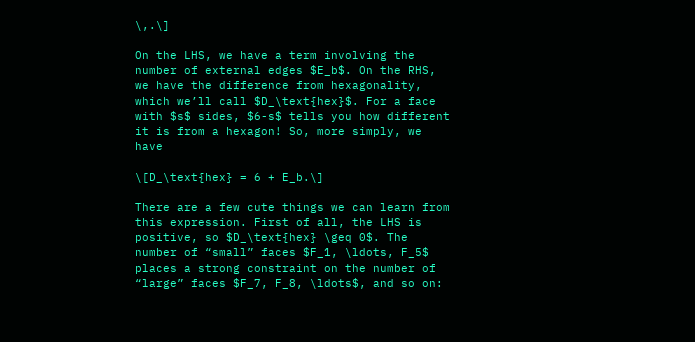\,.\]

On the LHS, we have a term involving the number of external edges $E_b$. On the RHS, we have the difference from hexagonality, which we’ll call $D_\text{hex}$. For a face with $s$ sides, $6-s$ tells you how different it is from a hexagon! So, more simply, we have

\[D_\text{hex} = 6 + E_b.\]

There are a few cute things we can learn from this expression. First of all, the LHS is positive, so $D_\text{hex} \geq 0$. The number of “small” faces $F_1, \ldots, F_5$ places a strong constraint on the number of “large” faces $F_7, F_8, \ldots$, and so on: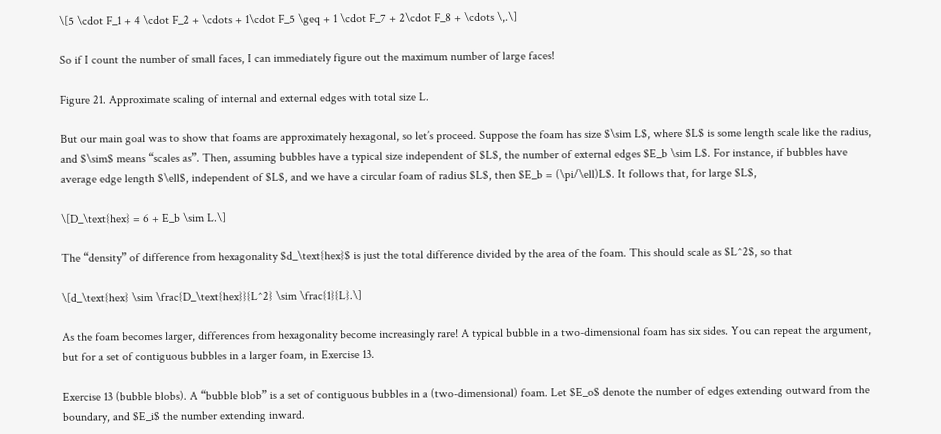\[5 \cdot F_1 + 4 \cdot F_2 + \cdots + 1\cdot F_5 \geq + 1 \cdot F_7 + 2\cdot F_8 + \cdots \,.\]

So if I count the number of small faces, I can immediately figure out the maximum number of large faces!

Figure 21. Approximate scaling of internal and external edges with total size L.

But our main goal was to show that foams are approximately hexagonal, so let’s proceed. Suppose the foam has size $\sim L$, where $L$ is some length scale like the radius, and $\sim$ means “scales as”. Then, assuming bubbles have a typical size independent of $L$, the number of external edges $E_b \sim L$. For instance, if bubbles have average edge length $\ell$, independent of $L$, and we have a circular foam of radius $L$, then $E_b = (\pi/\ell)L$. It follows that, for large $L$,

\[D_\text{hex} = 6 + E_b \sim L.\]

The “density” of difference from hexagonality $d_\text{hex}$ is just the total difference divided by the area of the foam. This should scale as $L^2$, so that

\[d_\text{hex} \sim \frac{D_\text{hex}}{L^2} \sim \frac{1}{L}.\]

As the foam becomes larger, differences from hexagonality become increasingly rare! A typical bubble in a two-dimensional foam has six sides. You can repeat the argument, but for a set of contiguous bubbles in a larger foam, in Exercise 13.

Exercise 13 (bubble blobs). A “bubble blob” is a set of contiguous bubbles in a (two-dimensional) foam. Let $E_o$ denote the number of edges extending outward from the boundary, and $E_i$ the number extending inward.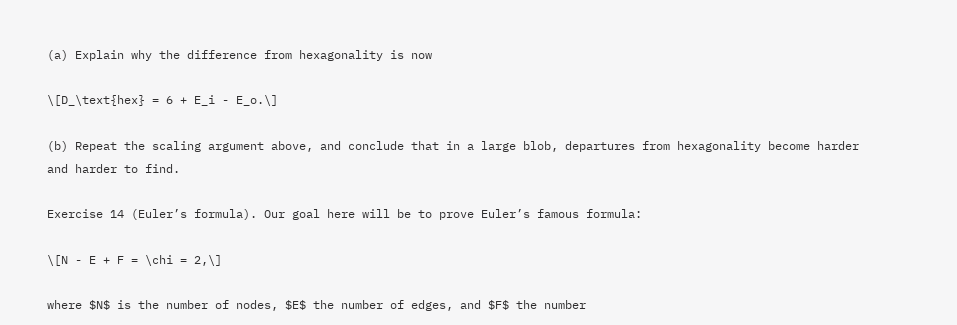(a) Explain why the difference from hexagonality is now

\[D_\text{hex} = 6 + E_i - E_o.\]

(b) Repeat the scaling argument above, and conclude that in a large blob, departures from hexagonality become harder and harder to find.

Exercise 14 (Euler’s formula). Our goal here will be to prove Euler’s famous formula:

\[N - E + F = \chi = 2,\]

where $N$ is the number of nodes, $E$ the number of edges, and $F$ the number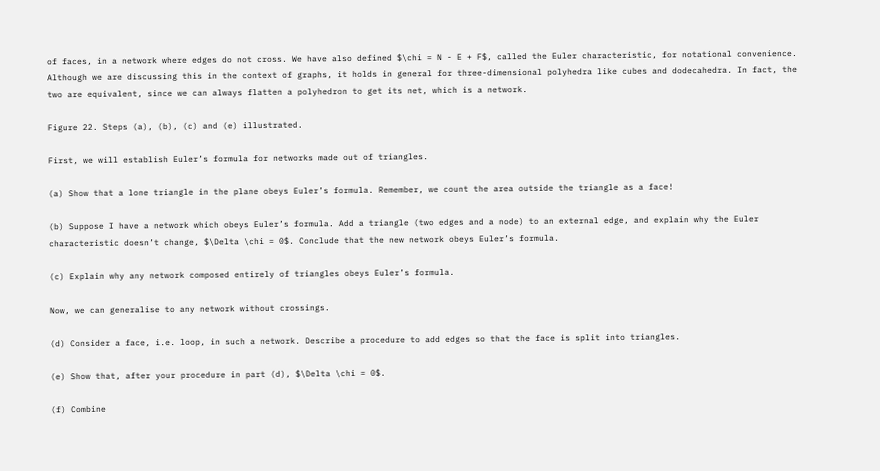of faces, in a network where edges do not cross. We have also defined $\chi = N - E + F$, called the Euler characteristic, for notational convenience. Although we are discussing this in the context of graphs, it holds in general for three-dimensional polyhedra like cubes and dodecahedra. In fact, the two are equivalent, since we can always flatten a polyhedron to get its net, which is a network.

Figure 22. Steps (a), (b), (c) and (e) illustrated.

First, we will establish Euler’s formula for networks made out of triangles.

(a) Show that a lone triangle in the plane obeys Euler’s formula. Remember, we count the area outside the triangle as a face!

(b) Suppose I have a network which obeys Euler’s formula. Add a triangle (two edges and a node) to an external edge, and explain why the Euler characteristic doesn’t change, $\Delta \chi = 0$. Conclude that the new network obeys Euler’s formula.

(c) Explain why any network composed entirely of triangles obeys Euler’s formula.

Now, we can generalise to any network without crossings.

(d) Consider a face, i.e. loop, in such a network. Describe a procedure to add edges so that the face is split into triangles.

(e) Show that, after your procedure in part (d), $\Delta \chi = 0$.

(f) Combine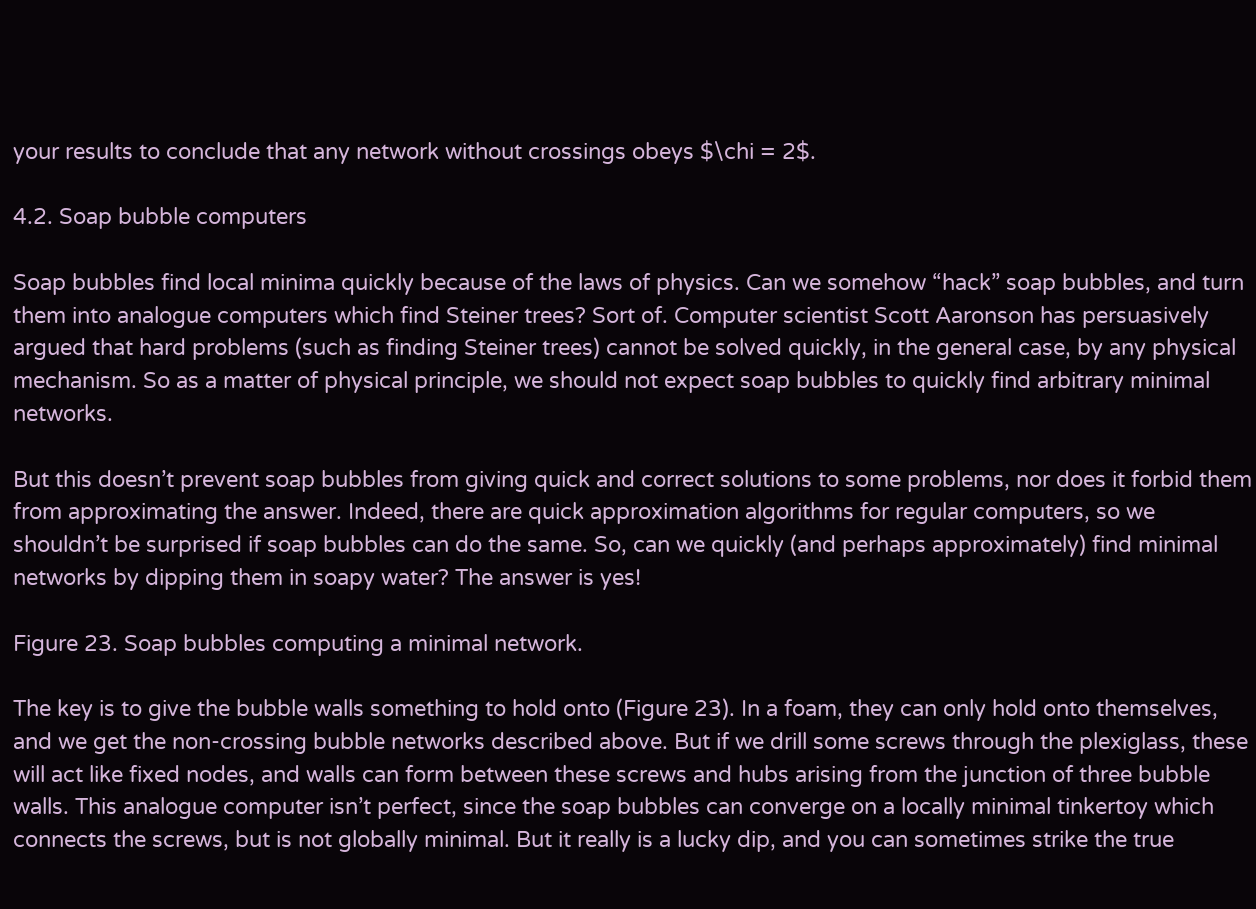your results to conclude that any network without crossings obeys $\chi = 2$.

4.2. Soap bubble computers

Soap bubbles find local minima quickly because of the laws of physics. Can we somehow “hack” soap bubbles, and turn them into analogue computers which find Steiner trees? Sort of. Computer scientist Scott Aaronson has persuasively argued that hard problems (such as finding Steiner trees) cannot be solved quickly, in the general case, by any physical mechanism. So as a matter of physical principle, we should not expect soap bubbles to quickly find arbitrary minimal networks.

But this doesn’t prevent soap bubbles from giving quick and correct solutions to some problems, nor does it forbid them from approximating the answer. Indeed, there are quick approximation algorithms for regular computers, so we shouldn’t be surprised if soap bubbles can do the same. So, can we quickly (and perhaps approximately) find minimal networks by dipping them in soapy water? The answer is yes!

Figure 23. Soap bubbles computing a minimal network.

The key is to give the bubble walls something to hold onto (Figure 23). In a foam, they can only hold onto themselves, and we get the non-crossing bubble networks described above. But if we drill some screws through the plexiglass, these will act like fixed nodes, and walls can form between these screws and hubs arising from the junction of three bubble walls. This analogue computer isn’t perfect, since the soap bubbles can converge on a locally minimal tinkertoy which connects the screws, but is not globally minimal. But it really is a lucky dip, and you can sometimes strike the true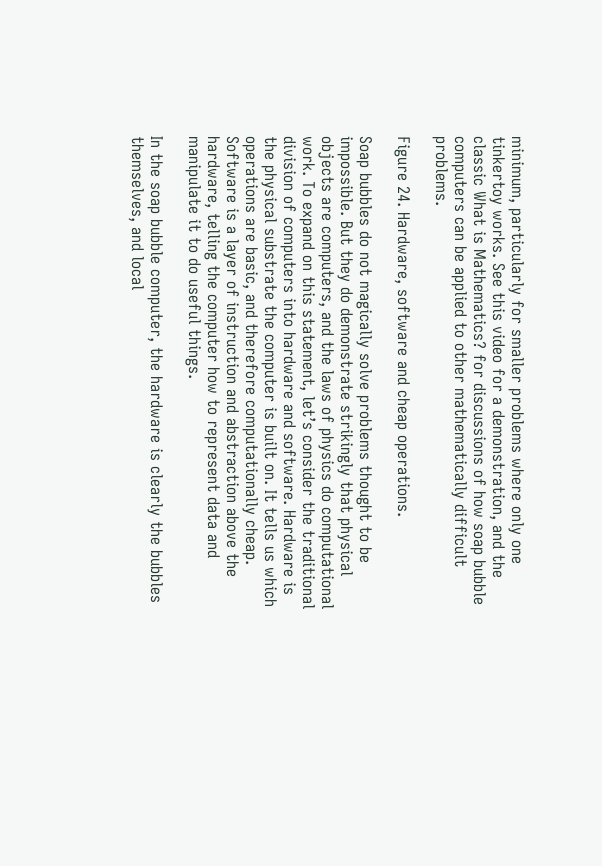minimum, particularly for smaller problems where only one tinkertoy works. See this video for a demonstration, and the classic What is Mathematics? for discussions of how soap bubble computers can be applied to other mathematically difficult problems.

Figure 24. Hardware, software and cheap operations.

Soap bubbles do not magically solve problems thought to be impossible. But they do demonstrate strikingly that physical objects are computers, and the laws of physics do computational work. To expand on this statement, let’s consider the traditional division of computers into hardware and software. Hardware is the physical substrate the computer is built on. It tells us which operations are basic, and therefore computationally cheap. Software is a layer of instruction and abstraction above the hardware, telling the computer how to represent data and manipulate it to do useful things.

In the soap bubble computer, the hardware is clearly the bubbles themselves, and local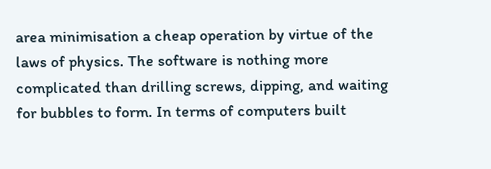area minimisation a cheap operation by virtue of the laws of physics. The software is nothing more complicated than drilling screws, dipping, and waiting for bubbles to form. In terms of computers built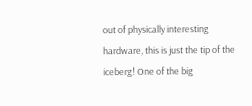out of physically interesting hardware, this is just the tip of the iceberg! One of the big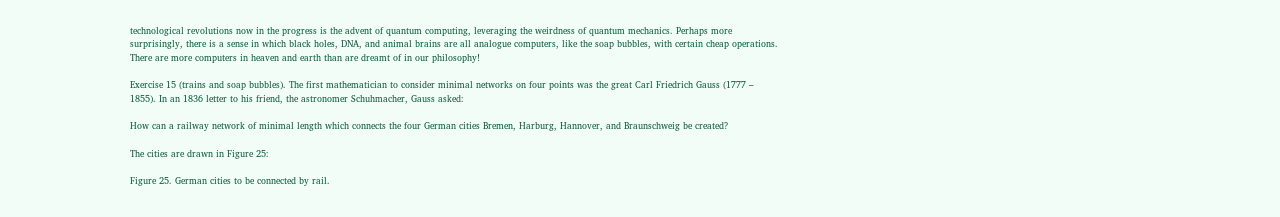technological revolutions now in the progress is the advent of quantum computing, leveraging the weirdness of quantum mechanics. Perhaps more surprisingly, there is a sense in which black holes, DNA, and animal brains are all analogue computers, like the soap bubbles, with certain cheap operations. There are more computers in heaven and earth than are dreamt of in our philosophy!

Exercise 15 (trains and soap bubbles). The first mathematician to consider minimal networks on four points was the great Carl Friedrich Gauss (1777 – 1855). In an 1836 letter to his friend, the astronomer Schuhmacher, Gauss asked:

How can a railway network of minimal length which connects the four German cities Bremen, Harburg, Hannover, and Braunschweig be created?

The cities are drawn in Figure 25:

Figure 25. German cities to be connected by rail.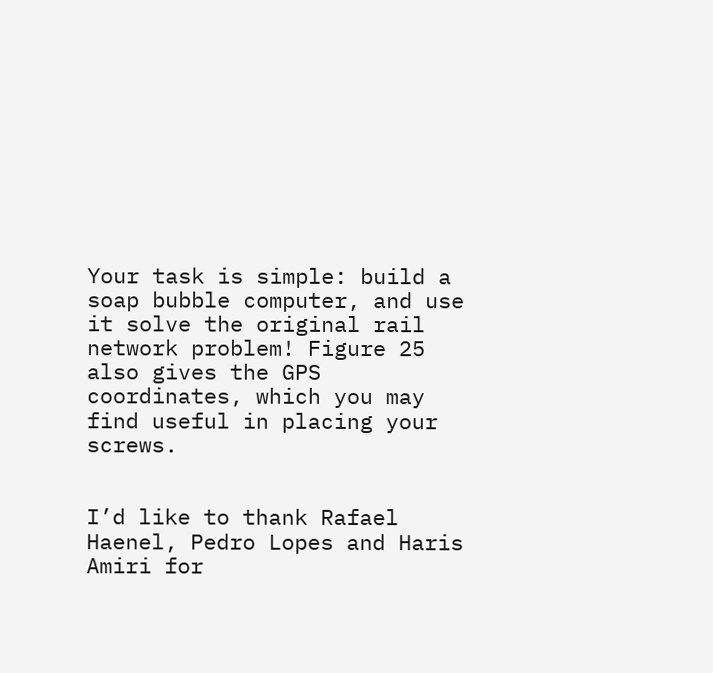Your task is simple: build a soap bubble computer, and use it solve the original rail network problem! Figure 25 also gives the GPS coordinates, which you may find useful in placing your screws.


I’d like to thank Rafael Haenel, Pedro Lopes and Haris Amiri for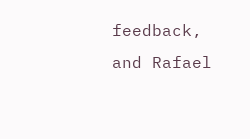feedback, and Rafael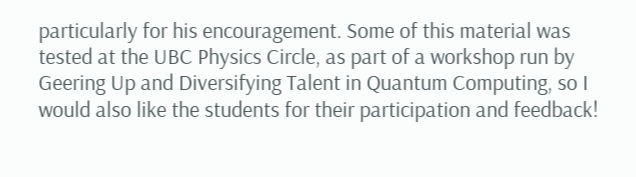particularly for his encouragement. Some of this material was tested at the UBC Physics Circle, as part of a workshop run by Geering Up and Diversifying Talent in Quantum Computing, so I would also like the students for their participation and feedback!